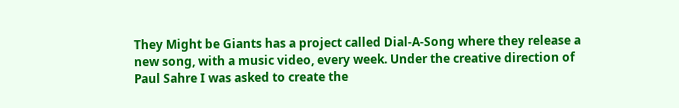They Might be Giants has a project called Dial-A-Song where they release a new song, with a music video, every week. Under the creative direction of Paul Sahre I was asked to create the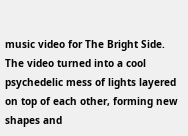music video for The Bright Side. The video turned into a cool psychedelic mess of lights layered on top of each other, forming new shapes and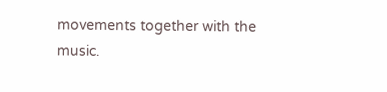movements together with the music.